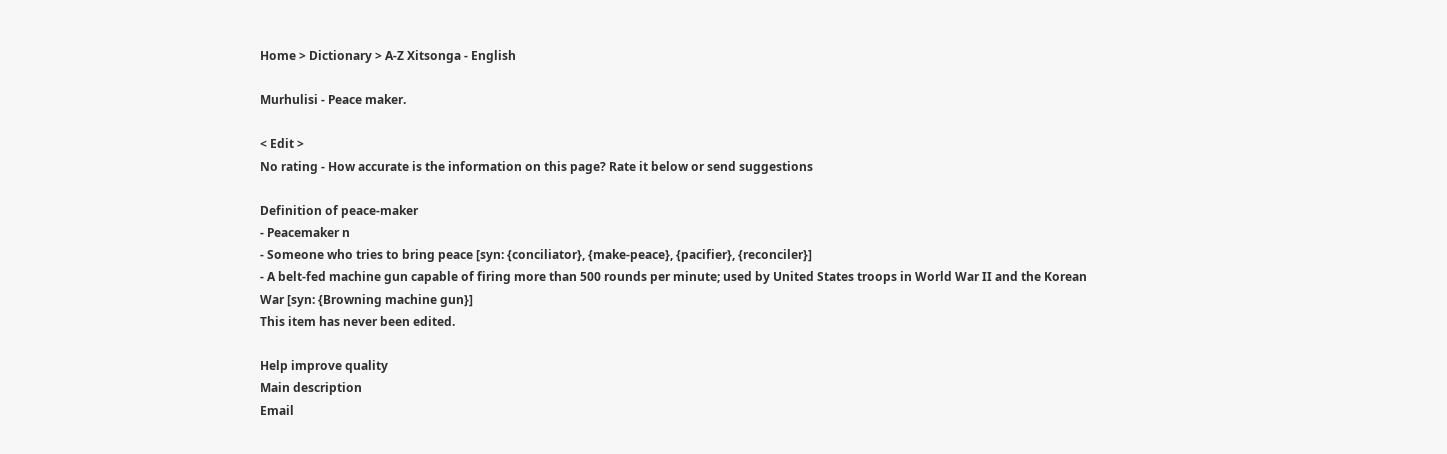Home > Dictionary > A-Z Xitsonga - English

Murhulisi - Peace maker.

< Edit >
No rating - How accurate is the information on this page? Rate it below or send suggestions

Definition of peace-maker
- Peacemaker n
- Someone who tries to bring peace [syn: {conciliator}, {make-peace}, {pacifier}, {reconciler}]
- A belt-fed machine gun capable of firing more than 500 rounds per minute; used by United States troops in World War II and the Korean War [syn: {Browning machine gun}]
This item has never been edited.

Help improve quality
Main description
Email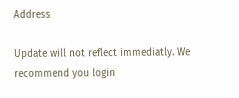Address

Update will not reflect immediatly. We recommend you login